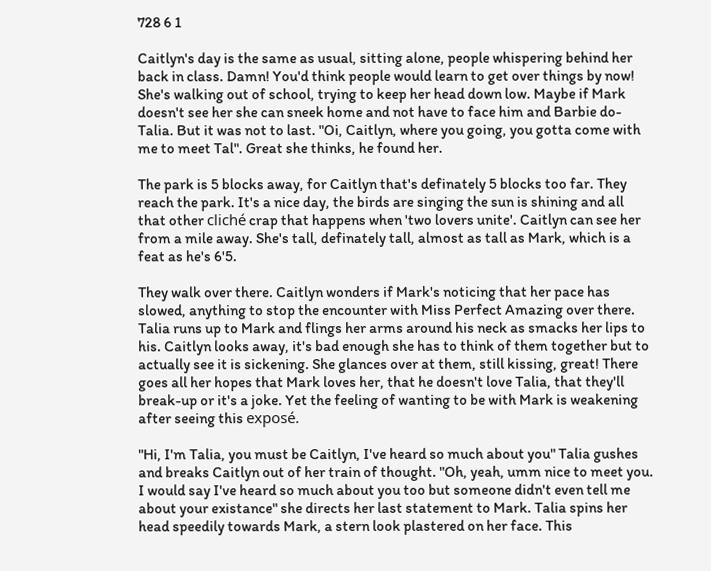728 6 1

Caitlyn's day is the same as usual, sitting alone, people whispering behind her back in class. Damn! You'd think people would learn to get over things by now! She's walking out of school, trying to keep her head down low. Maybe if Mark doesn't see her she can sneek home and not have to face him and Barbie do- Talia. But it was not to last. "Oi, Caitlyn, where you going, you gotta come with me to meet Tal". Great she thinks, he found her.

The park is 5 blocks away, for Caitlyn that's definately 5 blocks too far. They reach the park. It's a nice day, the birds are singing the sun is shining and all that other cliché crap that happens when 'two lovers unite'. Caitlyn can see her from a mile away. She's tall, definately tall, almost as tall as Mark, which is a feat as he's 6'5.

They walk over there. Caitlyn wonders if Mark's noticing that her pace has slowed, anything to stop the encounter with Miss Perfect Amazing over there. Talia runs up to Mark and flings her arms around his neck as smacks her lips to his. Caitlyn looks away, it's bad enough she has to think of them together but to actually see it is sickening. She glances over at them, still kissing, great! There goes all her hopes that Mark loves her, that he doesn't love Talia, that they'll break-up or it's a joke. Yet the feeling of wanting to be with Mark is weakening after seeing this exposé.

"Hi, I'm Talia, you must be Caitlyn, I've heard so much about you" Talia gushes and breaks Caitlyn out of her train of thought. "Oh, yeah, umm nice to meet you. I would say I've heard so much about you too but someone didn't even tell me about your existance" she directs her last statement to Mark. Talia spins her head speedily towards Mark, a stern look plastered on her face. This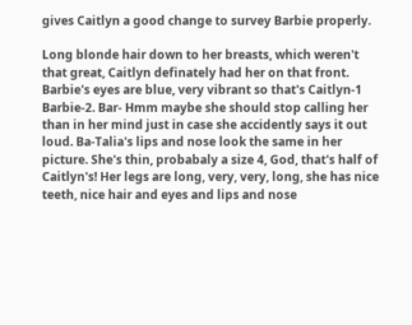gives Caitlyn a good change to survey Barbie properly.

Long blonde hair down to her breasts, which weren't that great, Caitlyn definately had her on that front. Barbie's eyes are blue, very vibrant so that's Caitlyn-1 Barbie-2. Bar- Hmm maybe she should stop calling her than in her mind just in case she accidently says it out loud. Ba-Talia's lips and nose look the same in her picture. She's thin, probabaly a size 4, God, that's half of Caitlyn's! Her legs are long, very, very, long, she has nice teeth, nice hair and eyes and lips and nose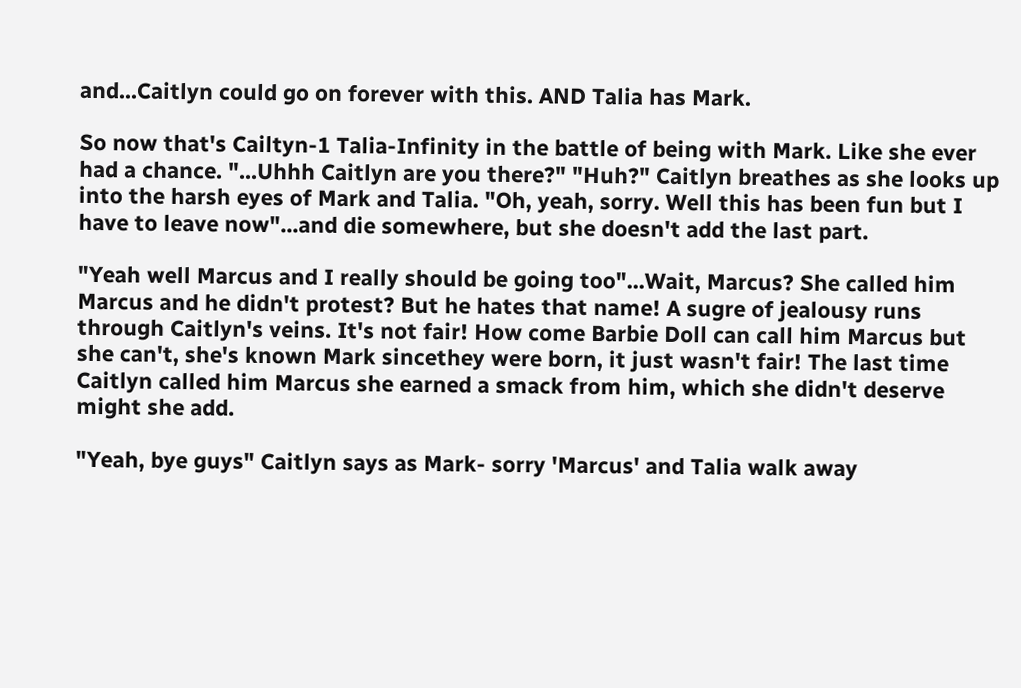and...Caitlyn could go on forever with this. AND Talia has Mark.

So now that's Cailtyn-1 Talia-Infinity in the battle of being with Mark. Like she ever had a chance. "...Uhhh Caitlyn are you there?" "Huh?" Caitlyn breathes as she looks up into the harsh eyes of Mark and Talia. "Oh, yeah, sorry. Well this has been fun but I have to leave now"...and die somewhere, but she doesn't add the last part.

"Yeah well Marcus and I really should be going too"...Wait, Marcus? She called him Marcus and he didn't protest? But he hates that name! A sugre of jealousy runs through Caitlyn's veins. It's not fair! How come Barbie Doll can call him Marcus but she can't, she's known Mark sincethey were born, it just wasn't fair! The last time Caitlyn called him Marcus she earned a smack from him, which she didn't deserve might she add.

"Yeah, bye guys" Caitlyn says as Mark- sorry 'Marcus' and Talia walk away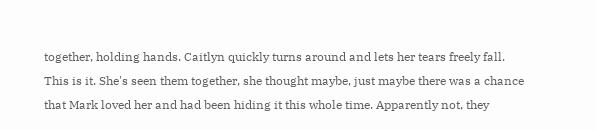together, holding hands. Caitlyn quickly turns around and lets her tears freely fall. This is it. She's seen them together, she thought maybe, just maybe there was a chance that Mark loved her and had been hiding it this whole time. Apparently not, they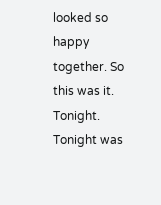looked so happy together. So this was it. Tonight. Tonight was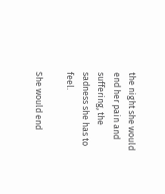the night she would end her pain and suffering, the sadness she has to feel.

She would end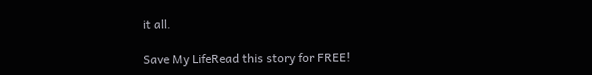it all.

Save My LifeRead this story for FREE!